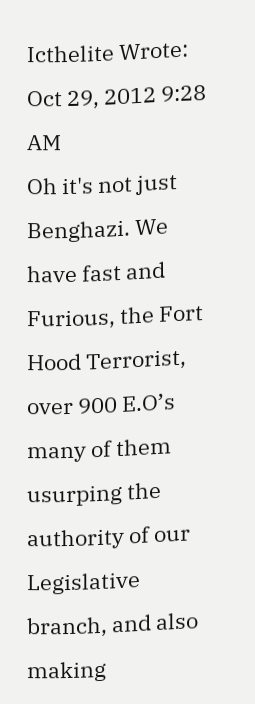Icthelite Wrote:
Oct 29, 2012 9:28 AM
Oh it's not just Benghazi. We have fast and Furious, the Fort Hood Terrorist, over 900 E.O’s many of them usurping the authority of our Legislative branch, and also making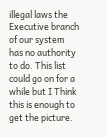illegal laws the Executive branch of our system has no authority to do. This list could go on for a while but I Think this is enough to get the picture.